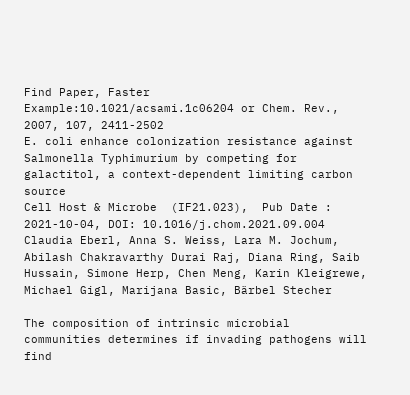Find Paper, Faster
Example:10.1021/acsami.1c06204 or Chem. Rev., 2007, 107, 2411-2502
E. coli enhance colonization resistance against Salmonella Typhimurium by competing for galactitol, a context-dependent limiting carbon source
Cell Host & Microbe  (IF21.023),  Pub Date : 2021-10-04, DOI: 10.1016/j.chom.2021.09.004
Claudia Eberl, Anna S. Weiss, Lara M. Jochum, Abilash Chakravarthy Durai Raj, Diana Ring, Saib Hussain, Simone Herp, Chen Meng, Karin Kleigrewe, Michael Gigl, Marijana Basic, Bärbel Stecher

The composition of intrinsic microbial communities determines if invading pathogens will find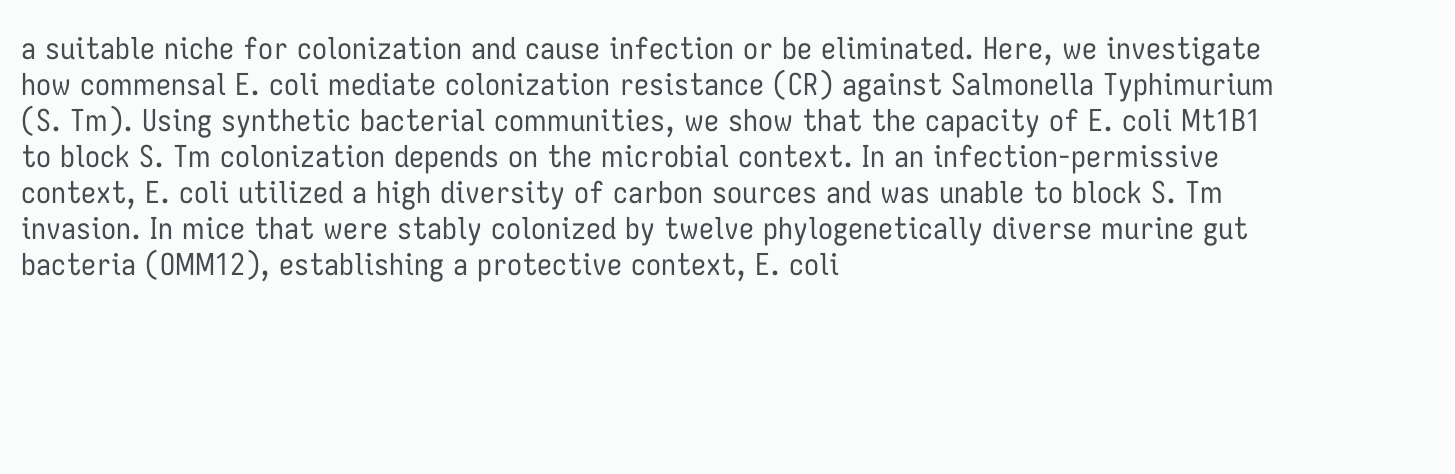a suitable niche for colonization and cause infection or be eliminated. Here, we investigate how commensal E. coli mediate colonization resistance (CR) against Salmonella Typhimurium (S. Tm). Using synthetic bacterial communities, we show that the capacity of E. coli Mt1B1 to block S. Tm colonization depends on the microbial context. In an infection-permissive context, E. coli utilized a high diversity of carbon sources and was unable to block S. Tm invasion. In mice that were stably colonized by twelve phylogenetically diverse murine gut bacteria (OMM12), establishing a protective context, E. coli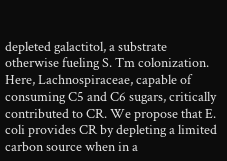depleted galactitol, a substrate otherwise fueling S. Tm colonization. Here, Lachnospiraceae, capable of consuming C5 and C6 sugars, critically contributed to CR. We propose that E. coli provides CR by depleting a limited carbon source when in a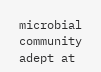microbial community adept at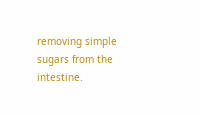removing simple sugars from the intestine.